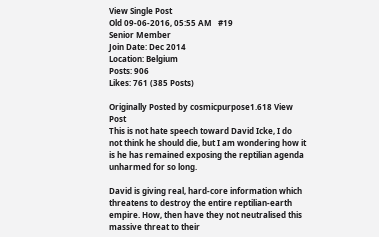View Single Post
Old 09-06-2016, 05:55 AM   #19
Senior Member
Join Date: Dec 2014
Location: Belgium
Posts: 906
Likes: 761 (385 Posts)

Originally Posted by cosmicpurpose1.618 View Post
This is not hate speech toward David Icke, I do not think he should die, but I am wondering how it is he has remained exposing the reptilian agenda unharmed for so long.

David is giving real, hard-core information which threatens to destroy the entire reptilian-earth empire. How, then have they not neutralised this massive threat to their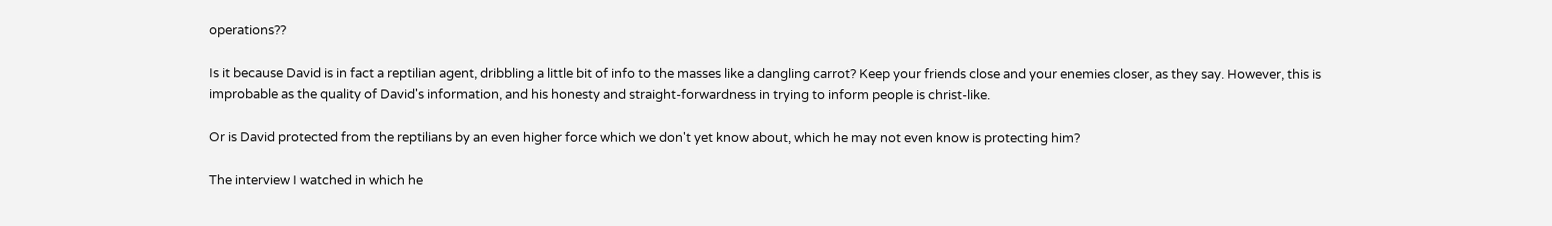operations??

Is it because David is in fact a reptilian agent, dribbling a little bit of info to the masses like a dangling carrot? Keep your friends close and your enemies closer, as they say. However, this is improbable as the quality of David's information, and his honesty and straight-forwardness in trying to inform people is christ-like.

Or is David protected from the reptilians by an even higher force which we don't yet know about, which he may not even know is protecting him?

The interview I watched in which he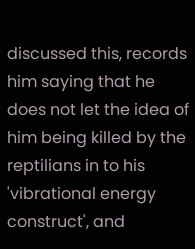discussed this, records him saying that he does not let the idea of him being killed by the reptilians in to his 'vibrational energy construct', and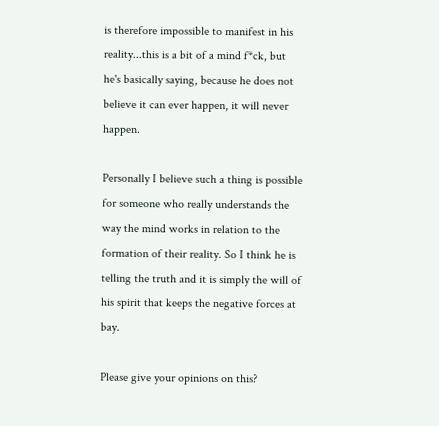is therefore impossible to manifest in his reality...this is a bit of a mind f*ck, but he's basically saying, because he does not believe it can ever happen, it will never happen.

Personally I believe such a thing is possible for someone who really understands the way the mind works in relation to the formation of their reality. So I think he is telling the truth and it is simply the will of his spirit that keeps the negative forces at bay.

Please give your opinions on this?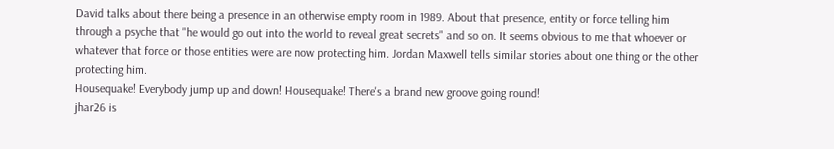David talks about there being a presence in an otherwise empty room in 1989. About that presence, entity or force telling him through a psyche that "he would go out into the world to reveal great secrets" and so on. It seems obvious to me that whoever or whatever that force or those entities were are now protecting him. Jordan Maxwell tells similar stories about one thing or the other protecting him.
Housequake! Everybody jump up and down! Housequake! There's a brand new groove going round!
jhar26 is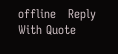offline   Reply With Quote